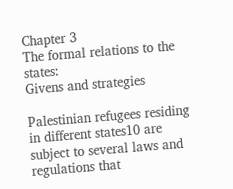Chapter 3
The formal relations to the states:
Givens and strategies

Palestinian refugees residing in different states10 are subject to several laws and regulations that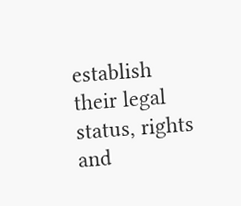establish their legal status, rights and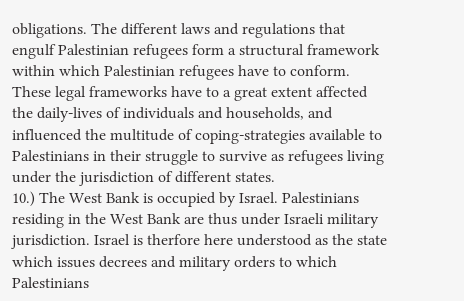obligations. The different laws and regulations that engulf Palestinian refugees form a structural framework within which Palestinian refugees have to conform. These legal frameworks have to a great extent affected the daily-lives of individuals and households, and influenced the multitude of coping-strategies available to Palestinians in their struggle to survive as refugees living under the jurisdiction of different states.
10.) The West Bank is occupied by Israel. Palestinians residing in the West Bank are thus under Israeli military jurisdiction. Israel is therfore here understood as the state which issues decrees and military orders to which Palestinians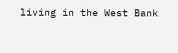living in the West Bank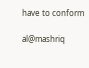have to conform

al@mashriq